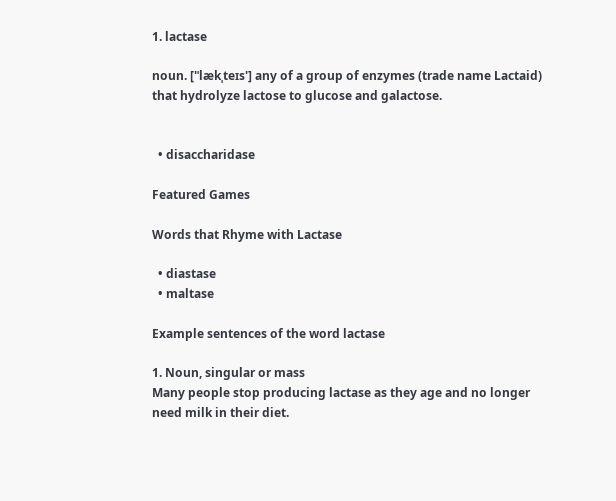1. lactase

noun. ['ˈlækˌteɪs'] any of a group of enzymes (trade name Lactaid) that hydrolyze lactose to glucose and galactose.


  • disaccharidase

Featured Games

Words that Rhyme with Lactase

  • diastase
  • maltase

Example sentences of the word lactase

1. Noun, singular or mass
Many people stop producing lactase as they age and no longer need milk in their diet.